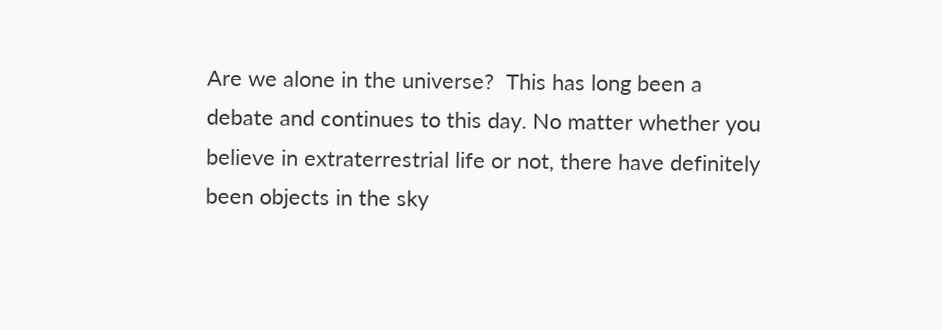Are we alone in the universe?  This has long been a debate and continues to this day. No matter whether you believe in extraterrestrial life or not, there have definitely been objects in the sky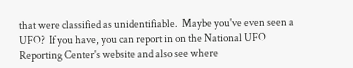that were classified as unidentifiable.  Maybe you've even seen a UFO?  If you have, you can report in on the National UFO Reporting Center's website and also see where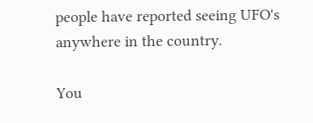people have reported seeing UFO's anywhere in the country.

You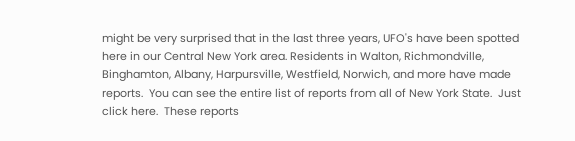might be very surprised that in the last three years, UFO's have been spotted here in our Central New York area. Residents in Walton, Richmondville, Binghamton, Albany, Harpursville, Westfield, Norwich, and more have made reports.  You can see the entire list of reports from all of New York State.  Just click here.  These reports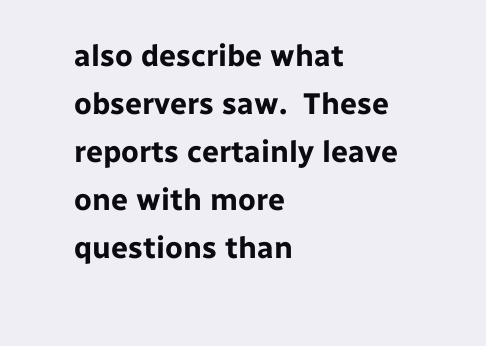also describe what observers saw.  These reports certainly leave one with more questions than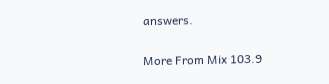answers.

More From Mix 103.9